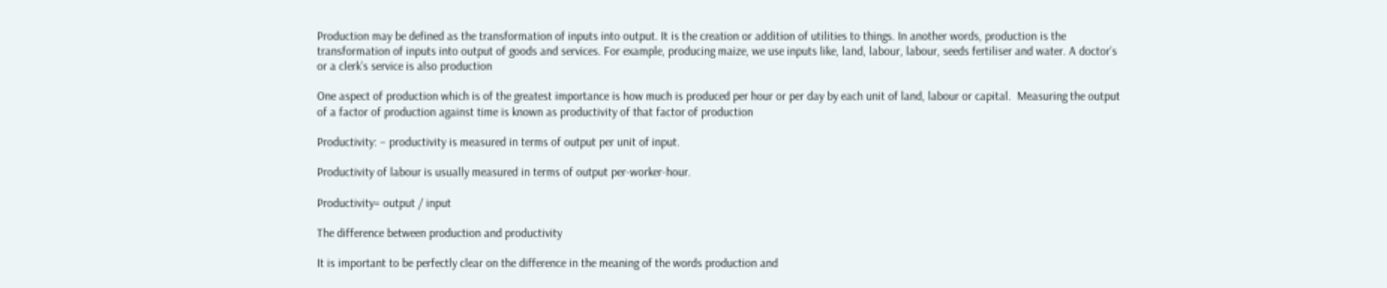Production may be defined as the transformation of inputs into output. It is the creation or addition of utilities to things. In another words, production is the transformation of inputs into output of goods and services. For example, producing maize, we use inputs like, land, labour, labour, seeds fertiliser and water. A doctor’s or a clerk’s service is also production

One aspect of production which is of the greatest importance is how much is produced per hour or per day by each unit of land, labour or capital.  Measuring the output of a factor of production against time is known as productivity of that factor of production

Productivity: – productivity is measured in terms of output per unit of input.

Productivity of labour is usually measured in terms of output per-worker-hour.

Productivity= output / input

The difference between production and productivity

It is important to be perfectly clear on the difference in the meaning of the words production and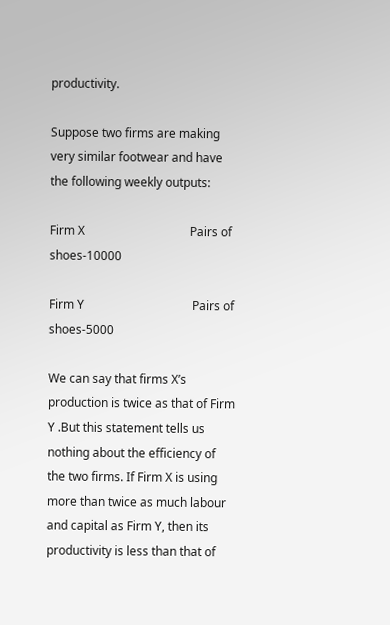productivity.

Suppose two firms are making very similar footwear and have the following weekly outputs:

Firm X                                   Pairs of shoes-10000

Firm Y                                    Pairs of shoes-5000

We can say that firms X’s production is twice as that of Firm Y .But this statement tells us nothing about the efficiency of the two firms. If Firm X is using more than twice as much labour and capital as Firm Y, then its productivity is less than that of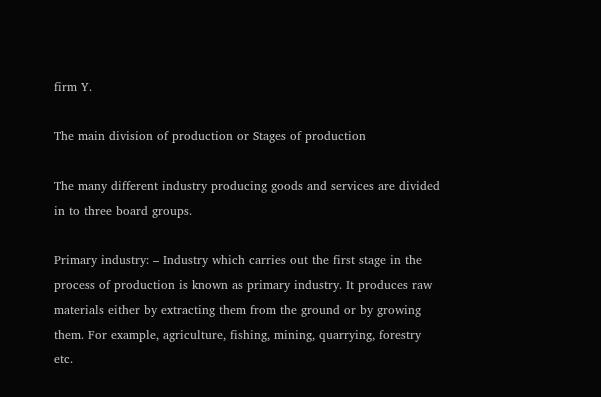firm Y.

The main division of production or Stages of production

The many different industry producing goods and services are divided in to three board groups.

Primary industry: – Industry which carries out the first stage in the process of production is known as primary industry. It produces raw materials either by extracting them from the ground or by growing them. For example, agriculture, fishing, mining, quarrying, forestry etc.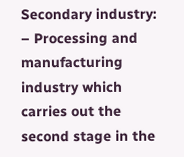Secondary industry: – Processing and manufacturing industry which carries out the second stage in the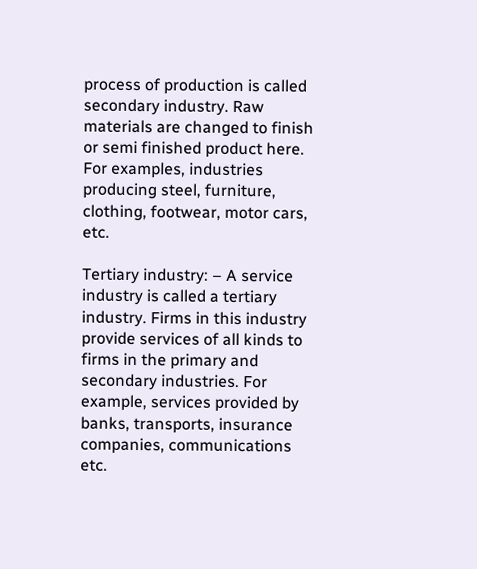process of production is called secondary industry. Raw materials are changed to finish or semi finished product here. For examples, industries producing steel, furniture, clothing, footwear, motor cars, etc.

Tertiary industry: – A service industry is called a tertiary industry. Firms in this industry provide services of all kinds to firms in the primary and secondary industries. For example, services provided by banks, transports, insurance companies, communications etc.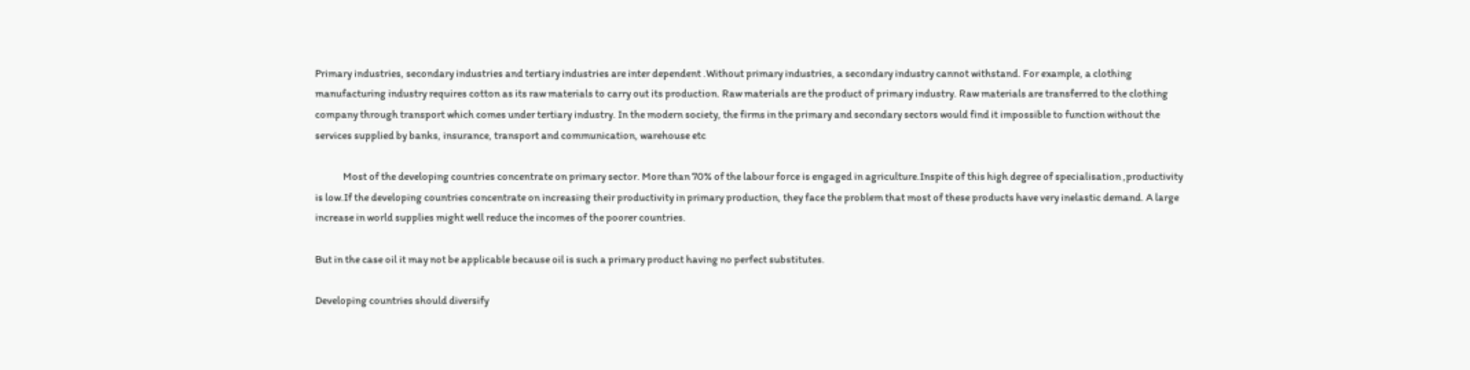Primary industries, secondary industries and tertiary industries are inter dependent .Without primary industries, a secondary industry cannot withstand. For example, a clothing manufacturing industry requires cotton as its raw materials to carry out its production. Raw materials are the product of primary industry. Raw materials are transferred to the clothing company through transport which comes under tertiary industry. In the modern society, the firms in the primary and secondary sectors would find it impossible to function without the services supplied by banks, insurance, transport and communication, warehouse etc

              Most of the developing countries concentrate on primary sector. More than 70% of the labour force is engaged in agriculture.Inspite of this high degree of specialisation ,productivity is low.If the developing countries concentrate on increasing their productivity in primary production, they face the problem that most of these products have very inelastic demand. A large increase in world supplies might well reduce the incomes of the poorer countries.

But in the case oil it may not be applicable because oil is such a primary product having no perfect substitutes.

Developing countries should diversify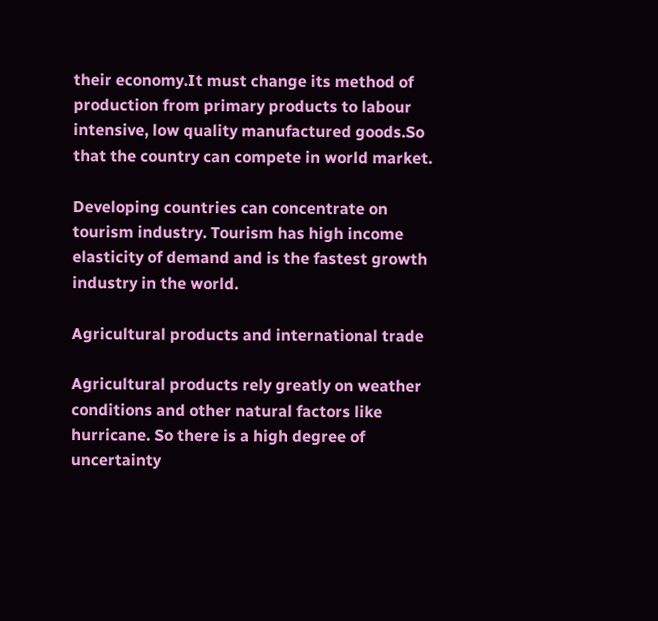their economy.It must change its method of production from primary products to labour intensive, low quality manufactured goods.So that the country can compete in world market.

Developing countries can concentrate on tourism industry. Tourism has high income elasticity of demand and is the fastest growth industry in the world.

Agricultural products and international trade

Agricultural products rely greatly on weather conditions and other natural factors like hurricane. So there is a high degree of uncertainty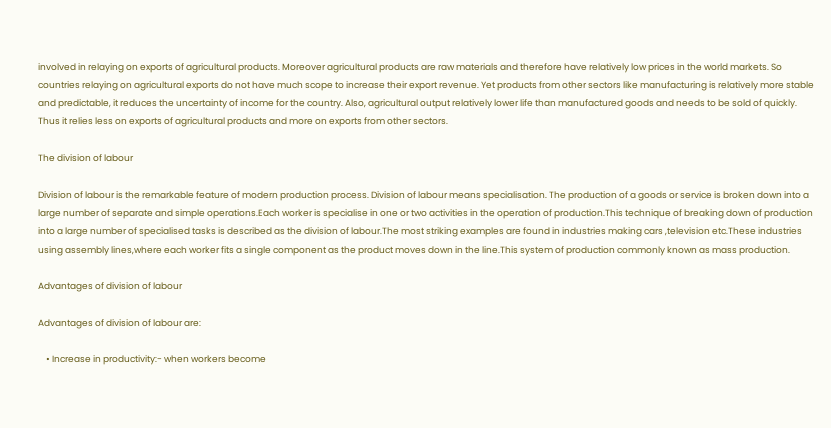involved in relaying on exports of agricultural products. Moreover agricultural products are raw materials and therefore have relatively low prices in the world markets. So countries relaying on agricultural exports do not have much scope to increase their export revenue. Yet products from other sectors like manufacturing is relatively more stable and predictable, it reduces the uncertainty of income for the country. Also, agricultural output relatively lower life than manufactured goods and needs to be sold of quickly. Thus it relies less on exports of agricultural products and more on exports from other sectors.

The division of labour

Division of labour is the remarkable feature of modern production process. Division of labour means specialisation. The production of a goods or service is broken down into a large number of separate and simple operations.Each worker is specialise in one or two activities in the operation of production.This technique of breaking down of production into a large number of specialised tasks is described as the division of labour.The most striking examples are found in industries making cars ,television etc.These industries using assembly lines,where each worker fits a single component as the product moves down in the line.This system of production commonly known as mass production.

Advantages of division of labour

Advantages of division of labour are:

    • Increase in productivity:- when workers become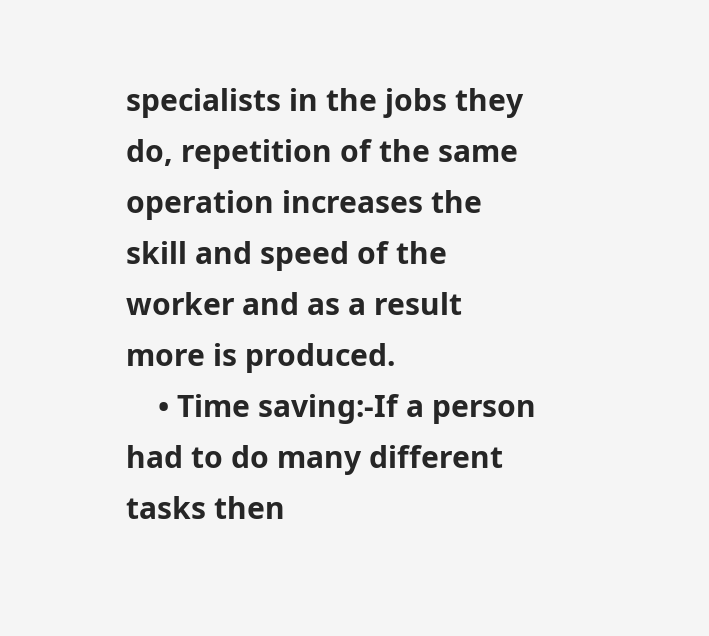specialists in the jobs they do, repetition of the same operation increases the skill and speed of the worker and as a result more is produced.
    • Time saving:-If a person had to do many different tasks then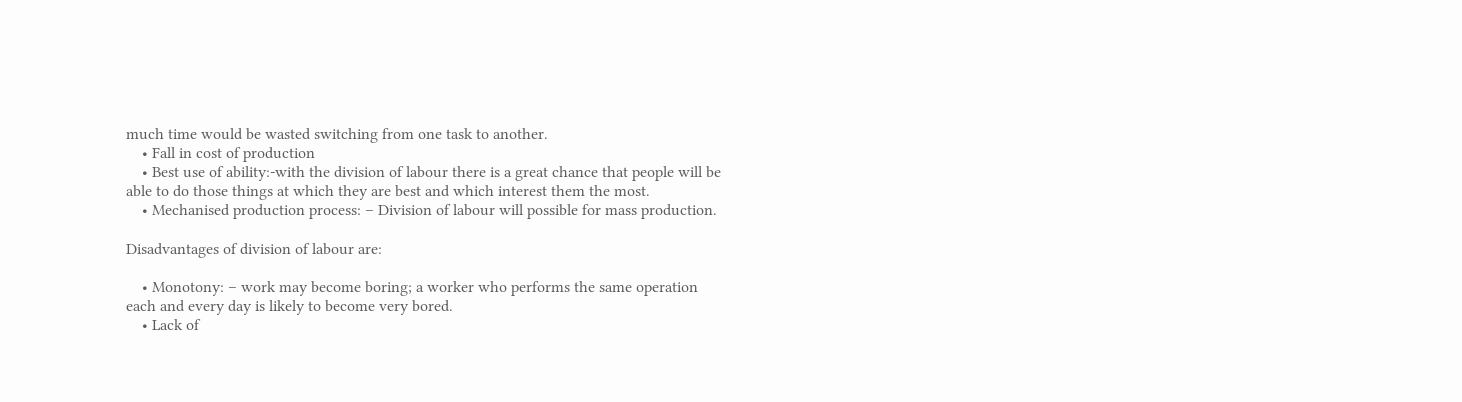much time would be wasted switching from one task to another.
    • Fall in cost of production
    • Best use of ability:-with the division of labour there is a great chance that people will be able to do those things at which they are best and which interest them the most.
    • Mechanised production process: – Division of labour will possible for mass production.

Disadvantages of division of labour are:

    • Monotony: – work may become boring; a worker who performs the same operation each and every day is likely to become very bored.
    • Lack of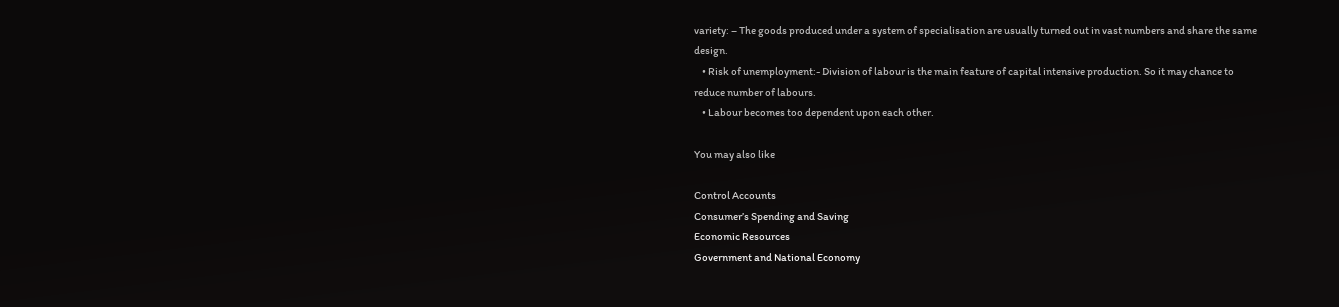variety: – The goods produced under a system of specialisation are usually turned out in vast numbers and share the same design.
    • Risk of unemployment:- Division of labour is the main feature of capital intensive production. So it may chance to reduce number of labours.
    • Labour becomes too dependent upon each other.

You may also like

Control Accounts
Consumer’s Spending and Saving
Economic Resources
Government and National Economy